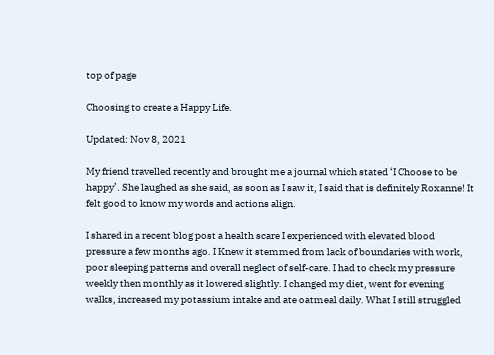top of page

Choosing to create a Happy Life.

Updated: Nov 8, 2021

My friend travelled recently and brought me a journal which stated ‘I Choose to be happy’. She laughed as she said, as soon as I saw it, I said that is definitely Roxanne! It felt good to know my words and actions align.

I shared in a recent blog post a health scare I experienced with elevated blood pressure a few months ago. I Knew it stemmed from lack of boundaries with work, poor sleeping patterns and overall neglect of self-care. I had to check my pressure weekly then monthly as it lowered slightly. I changed my diet, went for evening walks, increased my potassium intake and ate oatmeal daily. What I still struggled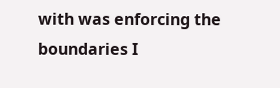with was enforcing the boundaries I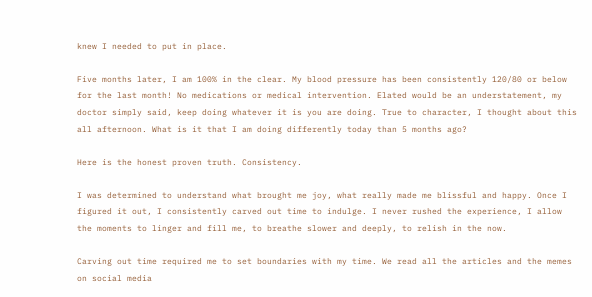knew I needed to put in place.

Five months later, I am 100% in the clear. My blood pressure has been consistently 120/80 or below for the last month! No medications or medical intervention. Elated would be an understatement, my doctor simply said, keep doing whatever it is you are doing. True to character, I thought about this all afternoon. What is it that I am doing differently today than 5 months ago?

Here is the honest proven truth. Consistency.

I was determined to understand what brought me joy, what really made me blissful and happy. Once I figured it out, I consistently carved out time to indulge. I never rushed the experience, I allow the moments to linger and fill me, to breathe slower and deeply, to relish in the now.

Carving out time required me to set boundaries with my time. We read all the articles and the memes on social media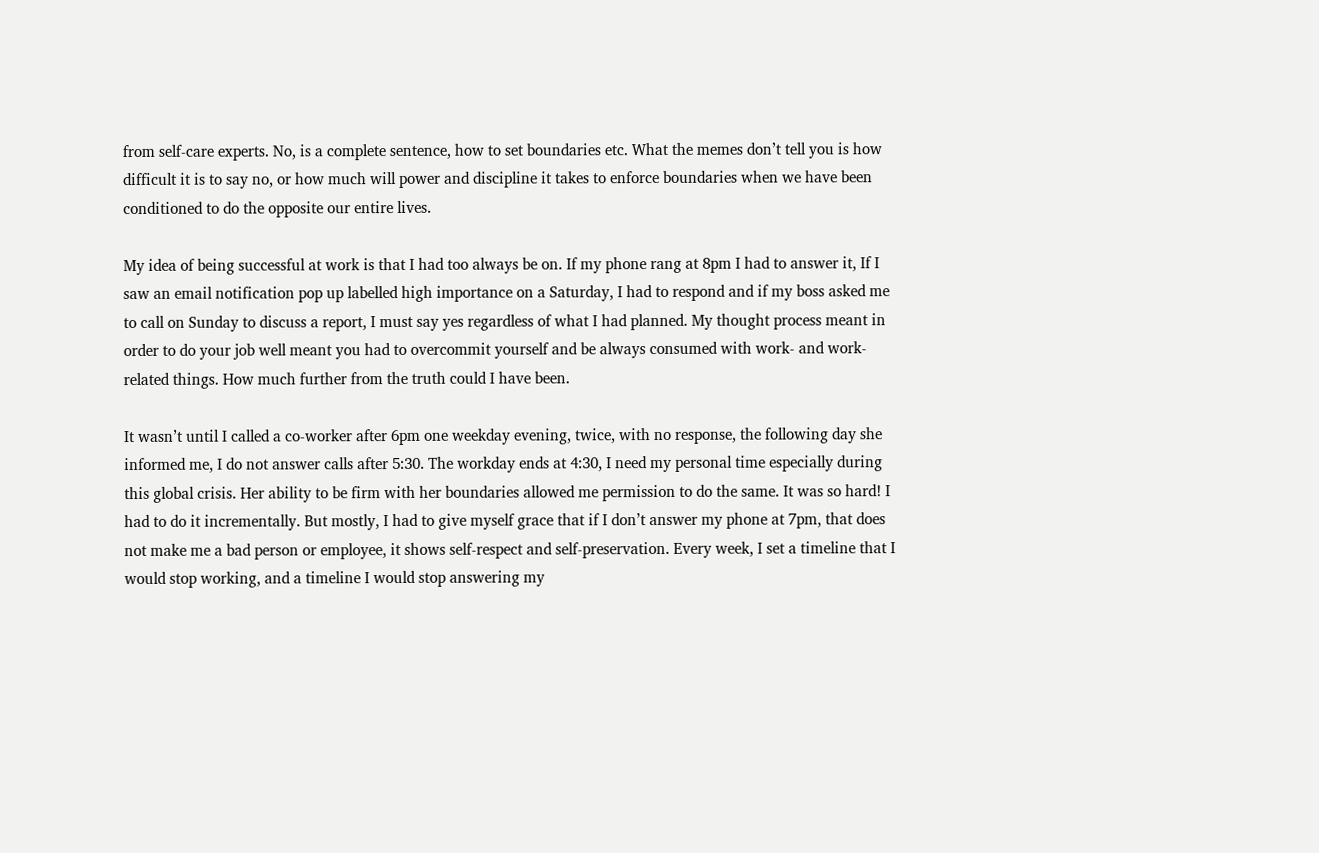from self-care experts. No, is a complete sentence, how to set boundaries etc. What the memes don’t tell you is how difficult it is to say no, or how much will power and discipline it takes to enforce boundaries when we have been conditioned to do the opposite our entire lives.

My idea of being successful at work is that I had too always be on. If my phone rang at 8pm I had to answer it, If I saw an email notification pop up labelled high importance on a Saturday, I had to respond and if my boss asked me to call on Sunday to discuss a report, I must say yes regardless of what I had planned. My thought process meant in order to do your job well meant you had to overcommit yourself and be always consumed with work- and work-related things. How much further from the truth could I have been.

It wasn’t until I called a co-worker after 6pm one weekday evening, twice, with no response, the following day she informed me, I do not answer calls after 5:30. The workday ends at 4:30, I need my personal time especially during this global crisis. Her ability to be firm with her boundaries allowed me permission to do the same. It was so hard! I had to do it incrementally. But mostly, I had to give myself grace that if I don’t answer my phone at 7pm, that does not make me a bad person or employee, it shows self-respect and self-preservation. Every week, I set a timeline that I would stop working, and a timeline I would stop answering my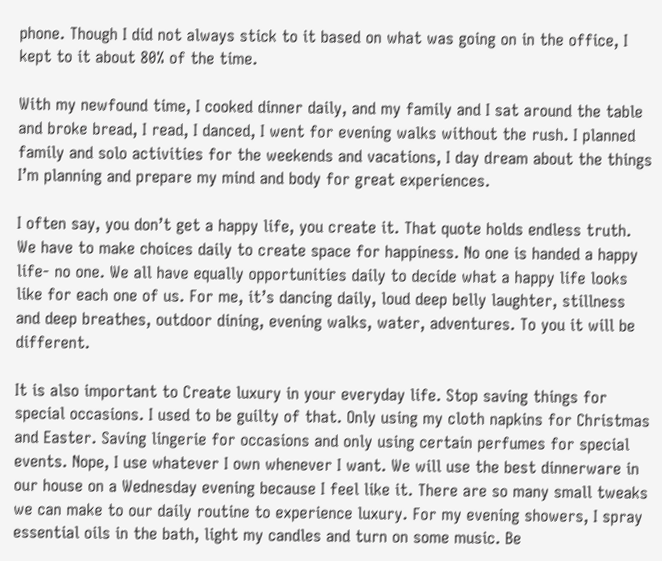phone. Though I did not always stick to it based on what was going on in the office, I kept to it about 80% of the time.

With my newfound time, I cooked dinner daily, and my family and I sat around the table and broke bread, I read, I danced, I went for evening walks without the rush. I planned family and solo activities for the weekends and vacations, I day dream about the things I’m planning and prepare my mind and body for great experiences.

I often say, you don’t get a happy life, you create it. That quote holds endless truth. We have to make choices daily to create space for happiness. No one is handed a happy life- no one. We all have equally opportunities daily to decide what a happy life looks like for each one of us. For me, it’s dancing daily, loud deep belly laughter, stillness and deep breathes, outdoor dining, evening walks, water, adventures. To you it will be different.

It is also important to Create luxury in your everyday life. Stop saving things for special occasions. I used to be guilty of that. Only using my cloth napkins for Christmas and Easter. Saving lingerie for occasions and only using certain perfumes for special events. Nope, I use whatever I own whenever I want. We will use the best dinnerware in our house on a Wednesday evening because I feel like it. There are so many small tweaks we can make to our daily routine to experience luxury. For my evening showers, I spray essential oils in the bath, light my candles and turn on some music. Be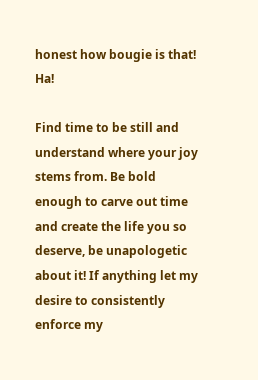honest how bougie is that! Ha!

Find time to be still and understand where your joy stems from. Be bold enough to carve out time and create the life you so deserve, be unapologetic about it! If anything let my desire to consistently enforce my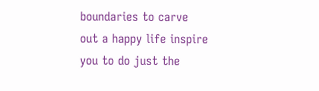boundaries to carve out a happy life inspire you to do just the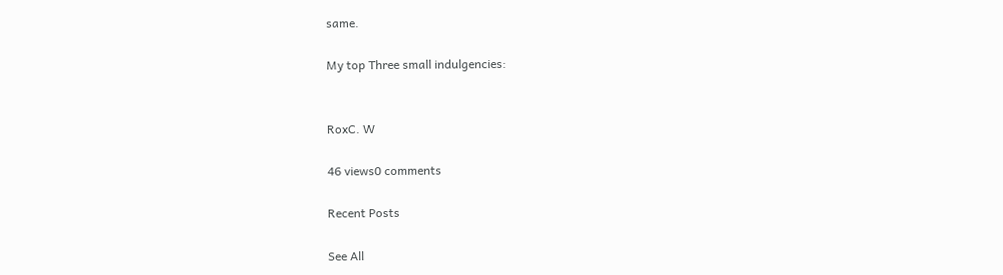same.

My top Three small indulgencies:


RoxC. W

46 views0 comments

Recent Posts

See All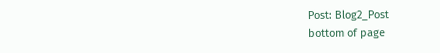Post: Blog2_Post
bottom of page